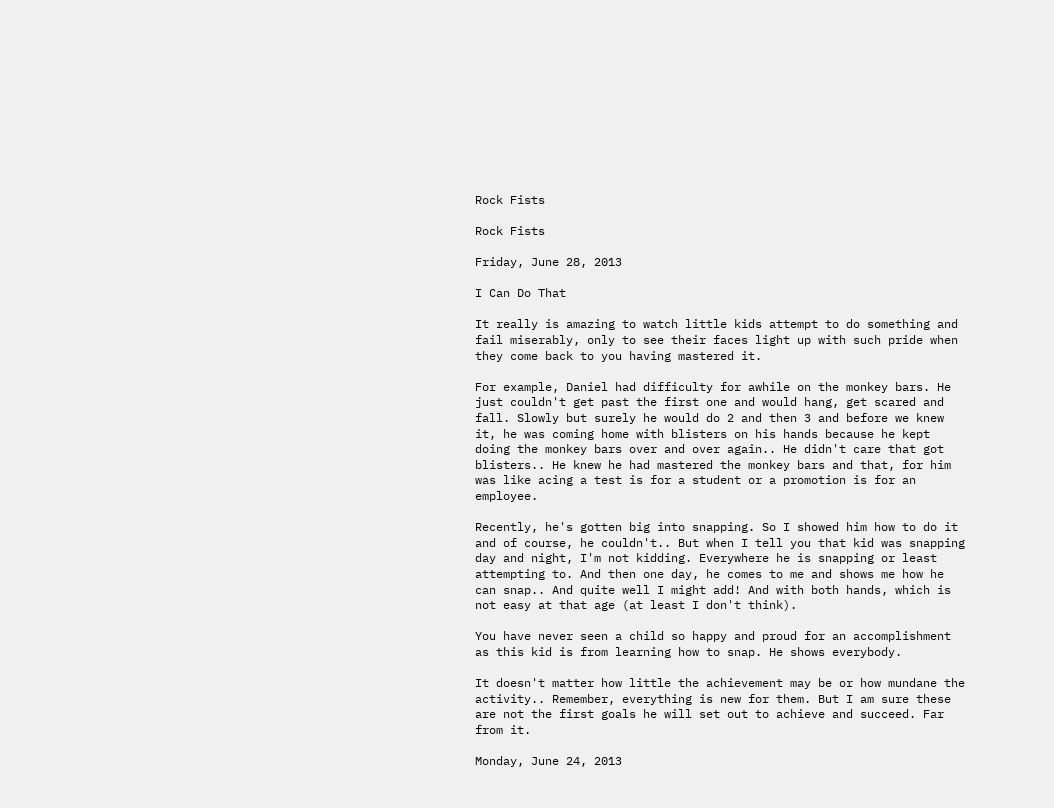Rock Fists

Rock Fists

Friday, June 28, 2013

I Can Do That

It really is amazing to watch little kids attempt to do something and fail miserably, only to see their faces light up with such pride when they come back to you having mastered it.

For example, Daniel had difficulty for awhile on the monkey bars. He just couldn't get past the first one and would hang, get scared and fall. Slowly but surely he would do 2 and then 3 and before we knew it, he was coming home with blisters on his hands because he kept doing the monkey bars over and over again.. He didn't care that got blisters.. He knew he had mastered the monkey bars and that, for him was like acing a test is for a student or a promotion is for an employee.

Recently, he's gotten big into snapping. So I showed him how to do it and of course, he couldn't.. But when I tell you that kid was snapping day and night, I'm not kidding. Everywhere he is snapping or least attempting to. And then one day, he comes to me and shows me how he can snap.. And quite well I might add! And with both hands, which is not easy at that age (at least I don't think).

You have never seen a child so happy and proud for an accomplishment as this kid is from learning how to snap. He shows everybody.

It doesn't matter how little the achievement may be or how mundane the activity.. Remember, everything is new for them. But I am sure these are not the first goals he will set out to achieve and succeed. Far from it.

Monday, June 24, 2013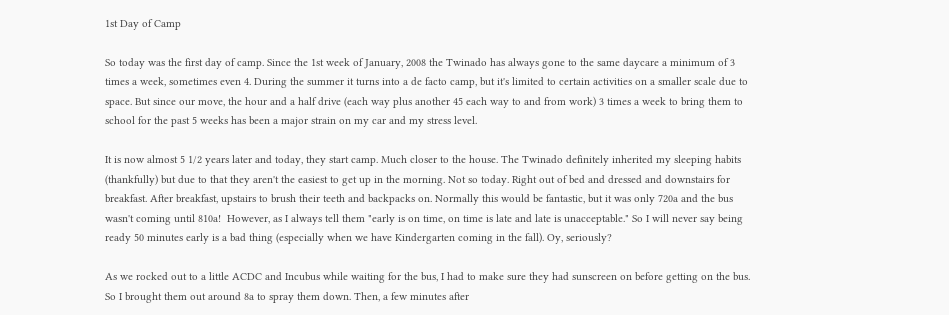1st Day of Camp

So today was the first day of camp. Since the 1st week of January, 2008 the Twinado has always gone to the same daycare a minimum of 3 times a week, sometimes even 4. During the summer it turns into a de facto camp, but it's limited to certain activities on a smaller scale due to space. But since our move, the hour and a half drive (each way plus another 45 each way to and from work) 3 times a week to bring them to school for the past 5 weeks has been a major strain on my car and my stress level.

It is now almost 5 1/2 years later and today, they start camp. Much closer to the house. The Twinado definitely inherited my sleeping habits (thankfully) but due to that they aren't the easiest to get up in the morning. Not so today. Right out of bed and dressed and downstairs for breakfast. After breakfast, upstairs to brush their teeth and backpacks on. Normally this would be fantastic, but it was only 720a and the bus wasn't coming until 810a!  However, as I always tell them "early is on time, on time is late and late is unacceptable." So I will never say being ready 50 minutes early is a bad thing (especially when we have Kindergarten coming in the fall). Oy, seriously?

As we rocked out to a little ACDC and Incubus while waiting for the bus, I had to make sure they had sunscreen on before getting on the bus. So I brought them out around 8a to spray them down. Then, a few minutes after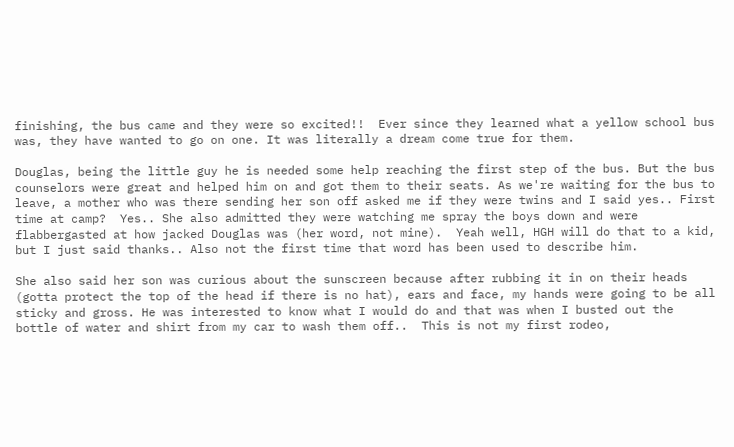finishing, the bus came and they were so excited!!  Ever since they learned what a yellow school bus was, they have wanted to go on one. It was literally a dream come true for them.

Douglas, being the little guy he is needed some help reaching the first step of the bus. But the bus counselors were great and helped him on and got them to their seats. As we're waiting for the bus to leave, a mother who was there sending her son off asked me if they were twins and I said yes.. First time at camp?  Yes.. She also admitted they were watching me spray the boys down and were flabbergasted at how jacked Douglas was (her word, not mine).  Yeah well, HGH will do that to a kid, but I just said thanks.. Also not the first time that word has been used to describe him.

She also said her son was curious about the sunscreen because after rubbing it in on their heads (gotta protect the top of the head if there is no hat), ears and face, my hands were going to be all sticky and gross. He was interested to know what I would do and that was when I busted out the bottle of water and shirt from my car to wash them off..  This is not my first rodeo,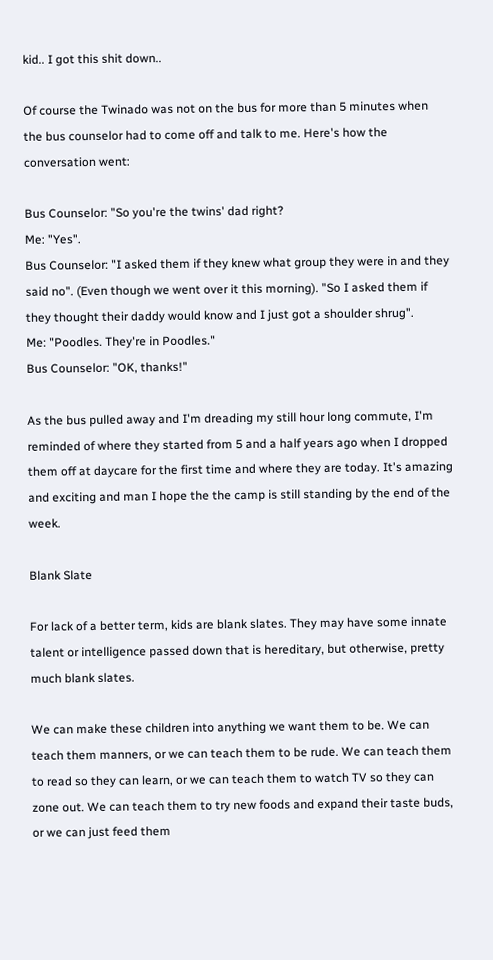kid.. I got this shit down..

Of course the Twinado was not on the bus for more than 5 minutes when the bus counselor had to come off and talk to me. Here's how the conversation went:

Bus Counselor: "So you're the twins' dad right?
Me: "Yes".
Bus Counselor: "I asked them if they knew what group they were in and they said no". (Even though we went over it this morning). "So I asked them if they thought their daddy would know and I just got a shoulder shrug".
Me: "Poodles. They're in Poodles."
Bus Counselor: "OK, thanks!"

As the bus pulled away and I'm dreading my still hour long commute, I'm reminded of where they started from 5 and a half years ago when I dropped them off at daycare for the first time and where they are today. It's amazing and exciting and man I hope the the camp is still standing by the end of the week.

Blank Slate

For lack of a better term, kids are blank slates. They may have some innate talent or intelligence passed down that is hereditary, but otherwise, pretty much blank slates.

We can make these children into anything we want them to be. We can teach them manners, or we can teach them to be rude. We can teach them to read so they can learn, or we can teach them to watch TV so they can zone out. We can teach them to try new foods and expand their taste buds, or we can just feed them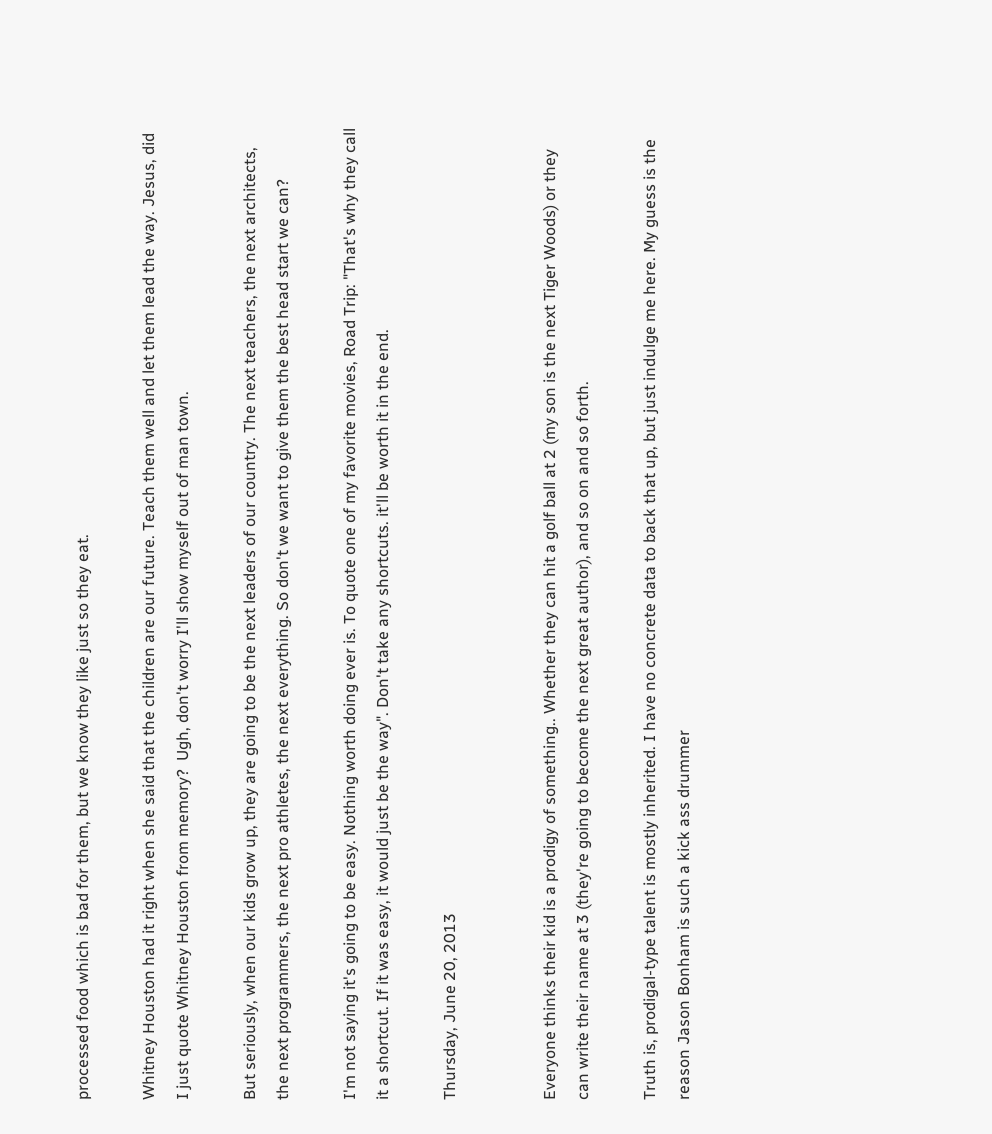processed food which is bad for them, but we know they like just so they eat.

Whitney Houston had it right when she said that the children are our future. Teach them well and let them lead the way. Jesus, did I just quote Whitney Houston from memory?  Ugh, don't worry I'll show myself out of man town.

But seriously, when our kids grow up, they are going to be the next leaders of our country. The next teachers, the next architects, the next programmers, the next pro athletes, the next everything. So don't we want to give them the best head start we can?

I'm not saying it's going to be easy. Nothing worth doing ever is. To quote one of my favorite movies, Road Trip: "That's why they call it a shortcut. If it was easy, it would just be the way". Don't take any shortcuts. it'll be worth it in the end.

Thursday, June 20, 2013


Everyone thinks their kid is a prodigy of something.. Whether they can hit a golf ball at 2 (my son is the next Tiger Woods) or they can write their name at 3 (they're going to become the next great author), and so on and so forth.

Truth is, prodigal-type talent is mostly inherited. I have no concrete data to back that up, but just indulge me here. My guess is the reason Jason Bonham is such a kick ass drummer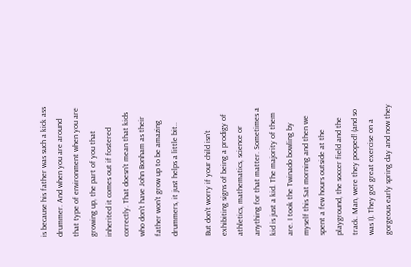is because his father was such a kick ass drummer. And when you are around that type of environment when you are growing up, the part of you that inherited it comes out if fostered correctly. That doesn't mean that kids who don't have John Bonham as their father won't grow up to be amazing drummers, it just helps a little bit..

But don't worry if your child isn't exhibiting signs of being a prodigy of athletics, mathematics, science or anything for that matter. Sometimes a kid is just a kid. The majority of them are. I took the Twinado bowling by myself this Sat morning and then we spent a few hours outside at the playground, the soccer field and the track. Man, were they pooped! (and so was I). They got great exercise on a gorgeous early spring day and now they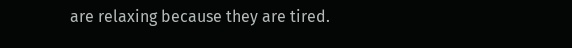are relaxing because they are tired.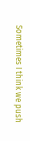Sometimes I think we push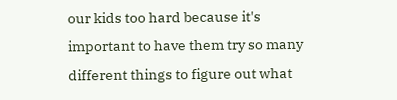our kids too hard because it's important to have them try so many different things to figure out what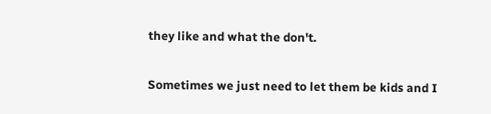they like and what the don't.

Sometimes we just need to let them be kids and I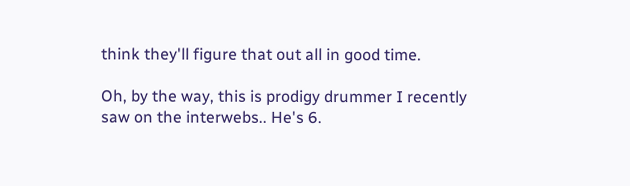think they'll figure that out all in good time.

Oh, by the way, this is prodigy drummer I recently saw on the interwebs.. He's 6.